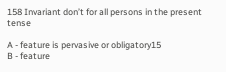158 Invariant don’t for all persons in the present tense

A - feature is pervasive or obligatory15
B - feature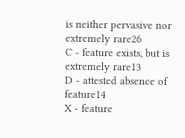is neither pervasive nor extremely rare26
C - feature exists, but is extremely rare13
D - attested absence of feature14
X - feature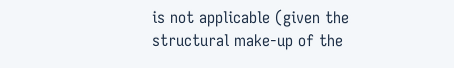is not applicable (given the structural make-up of the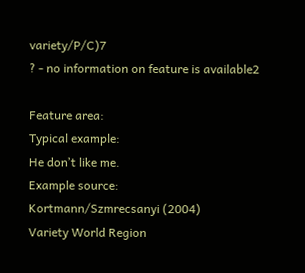variety/P/C)7
? - no information on feature is available2

Feature area:
Typical example:
He donʼt like me.
Example source:
Kortmann/Szmrecsanyi (2004)
Variety World Region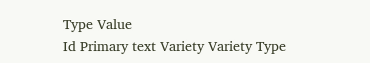Type Value
Id Primary text Variety Variety Type